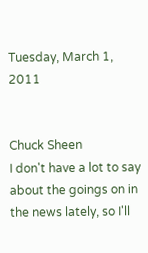Tuesday, March 1, 2011


Chuck Sheen
I don't have a lot to say about the goings on in the news lately, so I'll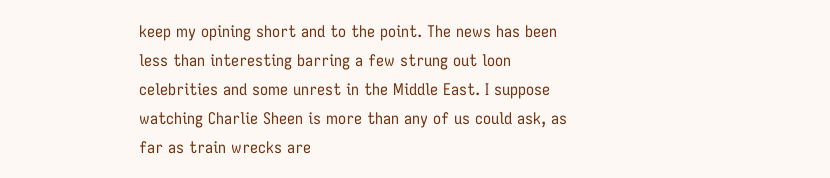keep my opining short and to the point. The news has been less than interesting barring a few strung out loon celebrities and some unrest in the Middle East. I suppose watching Charlie Sheen is more than any of us could ask, as far as train wrecks are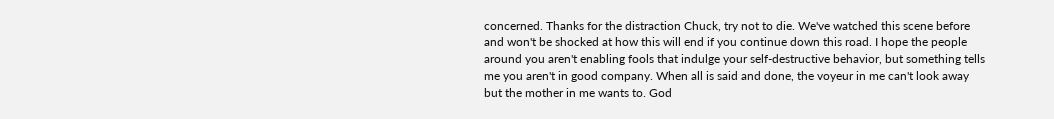concerned. Thanks for the distraction Chuck, try not to die. We've watched this scene before and won't be shocked at how this will end if you continue down this road. I hope the people around you aren't enabling fools that indulge your self-destructive behavior, but something tells me you aren't in good company. When all is said and done, the voyeur in me can't look away but the mother in me wants to. God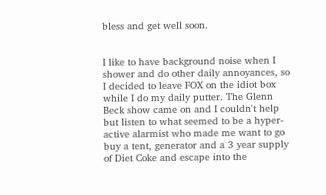bless and get well soon.


I like to have background noise when I shower and do other daily annoyances, so I decided to leave FOX on the idiot box while I do my daily putter. The Glenn Beck show came on and I couldn't help but listen to what seemed to be a hyper-active alarmist who made me want to go buy a tent, generator and a 3 year supply of Diet Coke and escape into the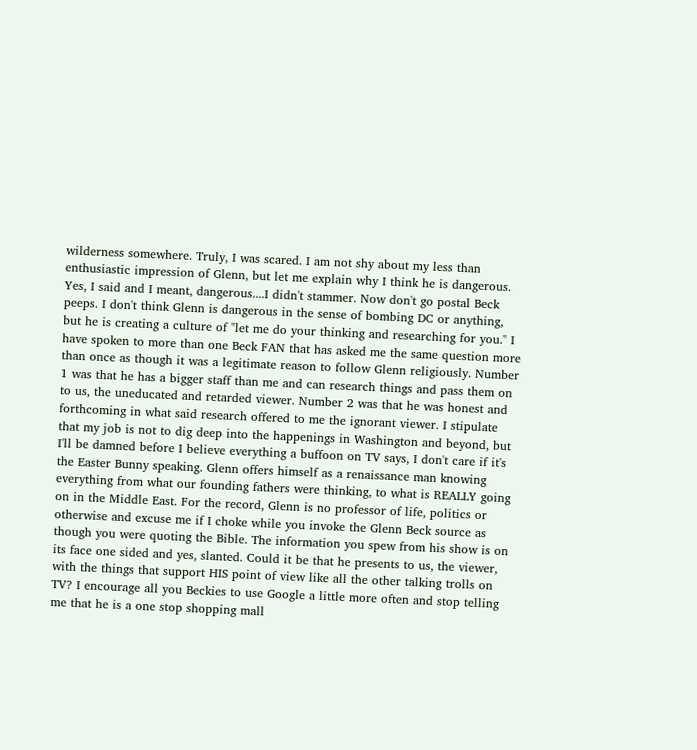wilderness somewhere. Truly, I was scared. I am not shy about my less than enthusiastic impression of Glenn, but let me explain why I think he is dangerous. Yes, I said and I meant, dangerous....I didn't stammer. Now don't go postal Beck peeps. I don't think Glenn is dangerous in the sense of bombing DC or anything, but he is creating a culture of "let me do your thinking and researching for you." I have spoken to more than one Beck FAN that has asked me the same question more than once as though it was a legitimate reason to follow Glenn religiously. Number 1 was that he has a bigger staff than me and can research things and pass them on to us, the uneducated and retarded viewer. Number 2 was that he was honest and forthcoming in what said research offered to me the ignorant viewer. I stipulate that my job is not to dig deep into the happenings in Washington and beyond, but I'll be damned before I believe everything a buffoon on TV says, I don't care if it's the Easter Bunny speaking. Glenn offers himself as a renaissance man knowing everything from what our founding fathers were thinking, to what is REALLY going on in the Middle East. For the record, Glenn is no professor of life, politics or otherwise and excuse me if I choke while you invoke the Glenn Beck source as though you were quoting the Bible. The information you spew from his show is on its face one sided and yes, slanted. Could it be that he presents to us, the viewer, with the things that support HIS point of view like all the other talking trolls on TV? I encourage all you Beckies to use Google a little more often and stop telling me that he is a one stop shopping mall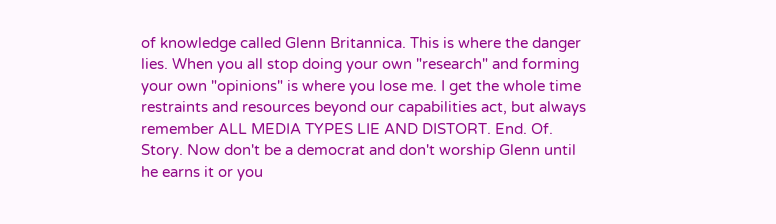of knowledge called Glenn Britannica. This is where the danger lies. When you all stop doing your own "research" and forming your own "opinions" is where you lose me. I get the whole time restraints and resources beyond our capabilities act, but always remember ALL MEDIA TYPES LIE AND DISTORT. End. Of. Story. Now don't be a democrat and don't worship Glenn until he earns it or you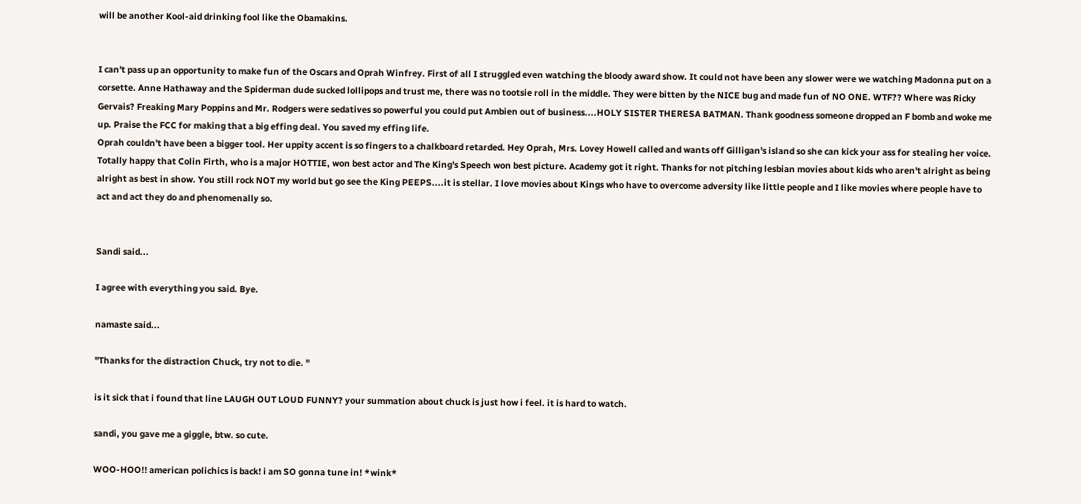will be another Kool-aid drinking fool like the Obamakins.


I can't pass up an opportunity to make fun of the Oscars and Oprah Winfrey. First of all I struggled even watching the bloody award show. It could not have been any slower were we watching Madonna put on a corsette. Anne Hathaway and the Spiderman dude sucked lollipops and trust me, there was no tootsie roll in the middle. They were bitten by the NICE bug and made fun of NO ONE. WTF?? Where was Ricky Gervais? Freaking Mary Poppins and Mr. Rodgers were sedatives so powerful you could put Ambien out of business....HOLY SISTER THERESA BATMAN. Thank goodness someone dropped an F bomb and woke me up. Praise the FCC for making that a big effing deal. You saved my effing life.
Oprah couldn't have been a bigger tool. Her uppity accent is so fingers to a chalkboard retarded. Hey Oprah, Mrs. Lovey Howell called and wants off Gilligan's island so she can kick your ass for stealing her voice.
Totally happy that Colin Firth, who is a major HOTTIE, won best actor and The King's Speech won best picture. Academy got it right. Thanks for not pitching lesbian movies about kids who aren't alright as being alright as best in show. You still rock NOT my world but go see the King PEEPS....it is stellar. I love movies about Kings who have to overcome adversity like little people and I like movies where people have to act and act they do and phenomenally so.


Sandi said...

I agree with everything you said. Bye.

namaste said...

"Thanks for the distraction Chuck, try not to die. "

is it sick that i found that line LAUGH OUT LOUD FUNNY? your summation about chuck is just how i feel. it is hard to watch.

sandi, you gave me a giggle, btw. so cute.

WOO-HOO!! american polichics is back! i am SO gonna tune in! *wink*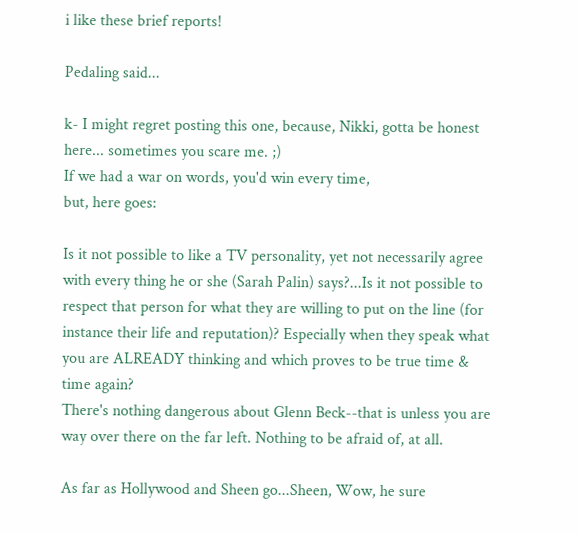i like these brief reports!

Pedaling said...

k- I might regret posting this one, because, Nikki, gotta be honest here... sometimes you scare me. ;)
If we had a war on words, you'd win every time,
but, here goes:

Is it not possible to like a TV personality, yet not necessarily agree with every thing he or she (Sarah Palin) says?...Is it not possible to respect that person for what they are willing to put on the line (for instance their life and reputation)? Especially when they speak what you are ALREADY thinking and which proves to be true time & time again?
There's nothing dangerous about Glenn Beck--that is unless you are way over there on the far left. Nothing to be afraid of, at all.

As far as Hollywood and Sheen go...Sheen, Wow, he sure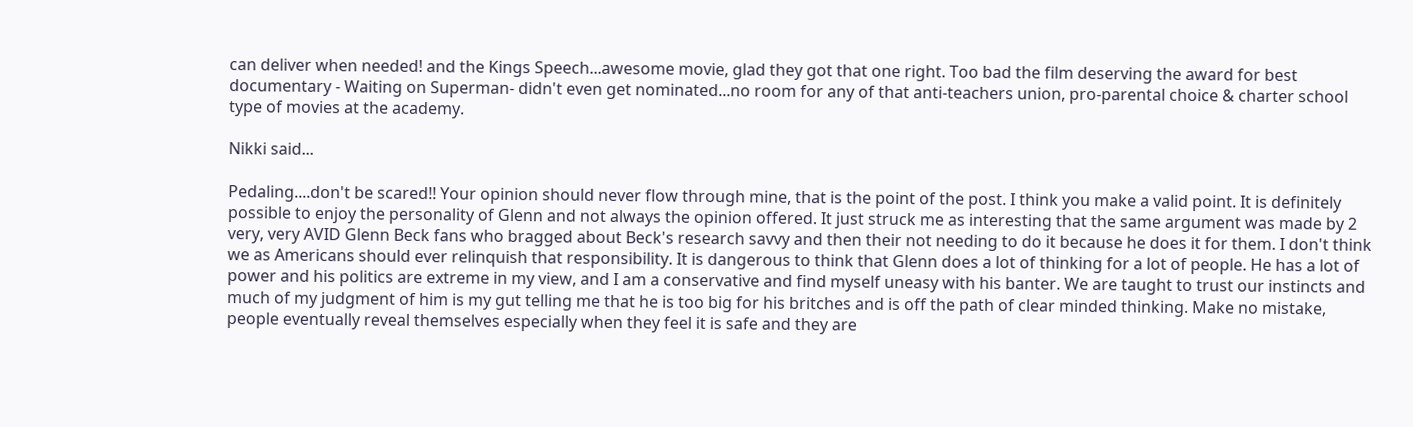can deliver when needed! and the Kings Speech...awesome movie, glad they got that one right. Too bad the film deserving the award for best documentary - Waiting on Superman- didn't even get nominated...no room for any of that anti-teachers union, pro-parental choice & charter school type of movies at the academy.

Nikki said...

Pedaling....don't be scared!! Your opinion should never flow through mine, that is the point of the post. I think you make a valid point. It is definitely possible to enjoy the personality of Glenn and not always the opinion offered. It just struck me as interesting that the same argument was made by 2 very, very AVID Glenn Beck fans who bragged about Beck's research savvy and then their not needing to do it because he does it for them. I don't think we as Americans should ever relinquish that responsibility. It is dangerous to think that Glenn does a lot of thinking for a lot of people. He has a lot of power and his politics are extreme in my view, and I am a conservative and find myself uneasy with his banter. We are taught to trust our instincts and much of my judgment of him is my gut telling me that he is too big for his britches and is off the path of clear minded thinking. Make no mistake, people eventually reveal themselves especially when they feel it is safe and they are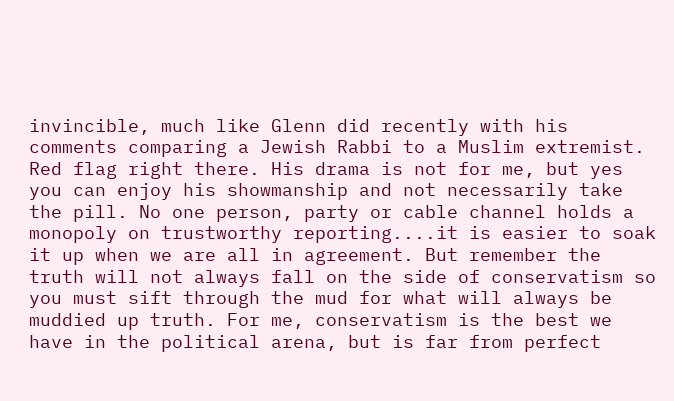invincible, much like Glenn did recently with his comments comparing a Jewish Rabbi to a Muslim extremist. Red flag right there. His drama is not for me, but yes you can enjoy his showmanship and not necessarily take the pill. No one person, party or cable channel holds a monopoly on trustworthy reporting....it is easier to soak it up when we are all in agreement. But remember the truth will not always fall on the side of conservatism so you must sift through the mud for what will always be muddied up truth. For me, conservatism is the best we have in the political arena, but is far from perfect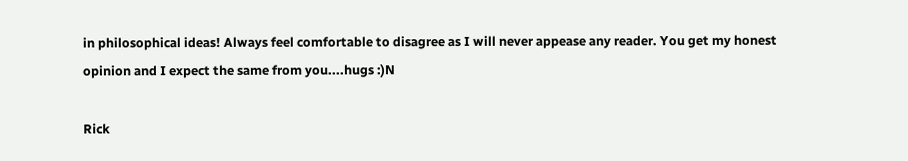in philosophical ideas! Always feel comfortable to disagree as I will never appease any reader. You get my honest opinion and I expect the same from you....hugs :)N

Rick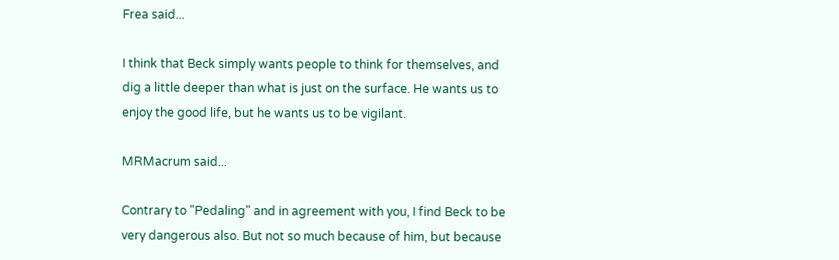Frea said...

I think that Beck simply wants people to think for themselves, and dig a little deeper than what is just on the surface. He wants us to enjoy the good life, but he wants us to be vigilant.

MRMacrum said...

Contrary to "Pedaling" and in agreement with you, I find Beck to be very dangerous also. But not so much because of him, but because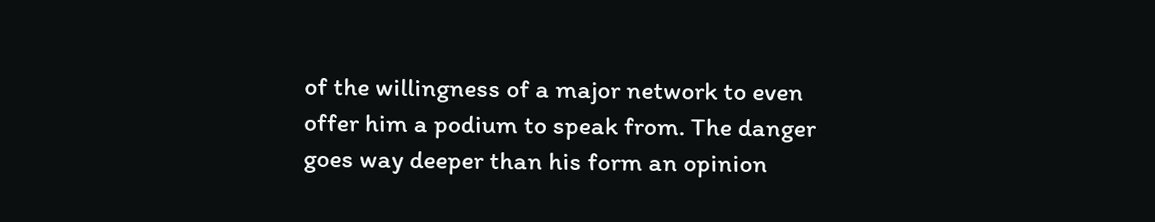of the willingness of a major network to even offer him a podium to speak from. The danger goes way deeper than his form an opinion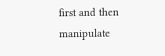first and then manipulate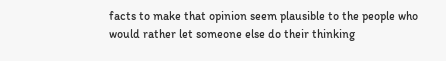facts to make that opinion seem plausible to the people who would rather let someone else do their thinking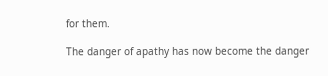for them.

The danger of apathy has now become the danger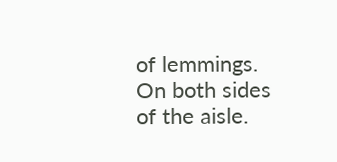of lemmings. On both sides of the aisle.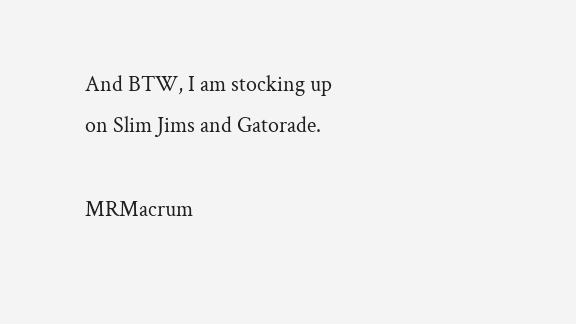And BTW, I am stocking up on Slim Jims and Gatorade.

MRMacrum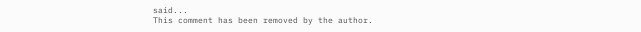said...
This comment has been removed by the author.